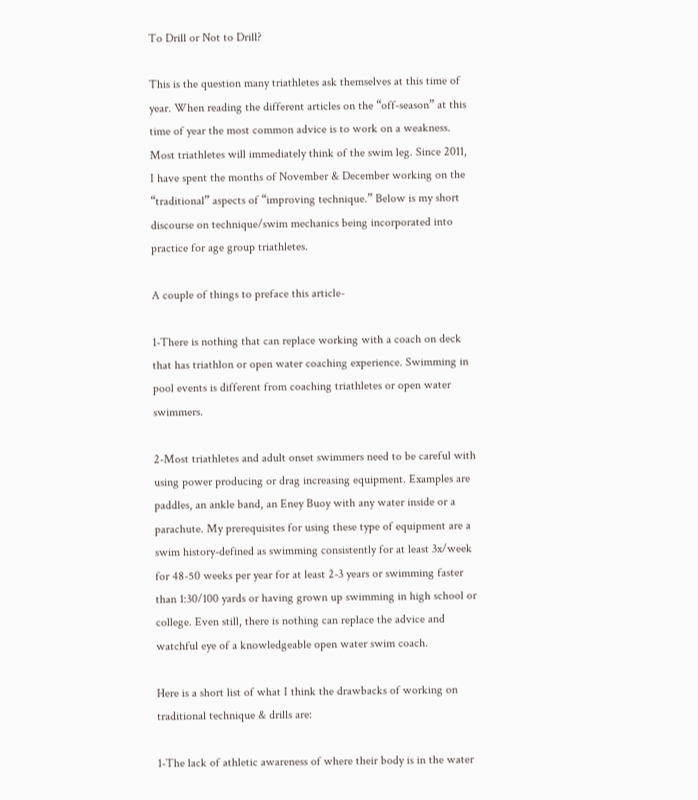To Drill or Not to Drill?

This is the question many triathletes ask themselves at this time of year. When reading the different articles on the “off-season” at this time of year the most common advice is to work on a weakness. Most triathletes will immediately think of the swim leg. Since 2011, I have spent the months of November & December working on the “traditional” aspects of “improving technique.” Below is my short discourse on technique/swim mechanics being incorporated into practice for age group triathletes.

A couple of things to preface this article-

1-There is nothing that can replace working with a coach on deck that has triathlon or open water coaching experience. Swimming in pool events is different from coaching triathletes or open water swimmers.

2-Most triathletes and adult onset swimmers need to be careful with using power producing or drag increasing equipment. Examples are paddles, an ankle band, an Eney Buoy with any water inside or a parachute. My prerequisites for using these type of equipment are a swim history-defined as swimming consistently for at least 3x/week for 48-50 weeks per year for at least 2-3 years or swimming faster than 1:30/100 yards or having grown up swimming in high school or college. Even still, there is nothing can replace the advice and watchful eye of a knowledgeable open water swim coach.

Here is a short list of what I think the drawbacks of working on traditional technique & drills are:

1-The lack of athletic awareness of where their body is in the water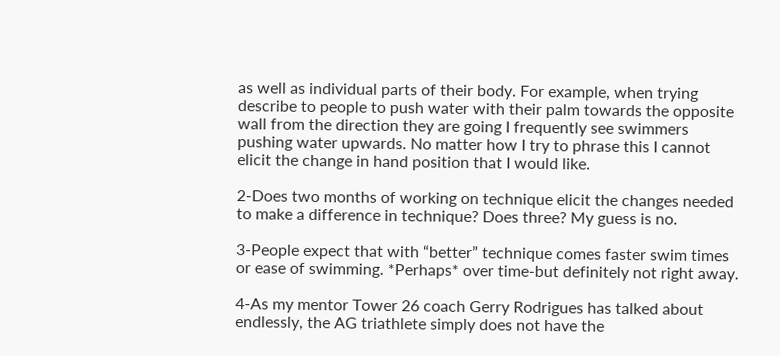as well as individual parts of their body. For example, when trying describe to people to push water with their palm towards the opposite wall from the direction they are going I frequently see swimmers pushing water upwards. No matter how I try to phrase this I cannot elicit the change in hand position that I would like.

2-Does two months of working on technique elicit the changes needed to make a difference in technique? Does three? My guess is no.

3-People expect that with “better” technique comes faster swim times or ease of swimming. *Perhaps* over time-but definitely not right away.

4-As my mentor Tower 26 coach Gerry Rodrigues has talked about endlessly, the AG triathlete simply does not have the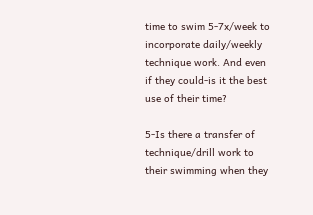time to swim 5-7x/week to incorporate daily/weekly technique work. And even if they could-is it the best use of their time?

5-Is there a transfer of technique/drill work to their swimming when they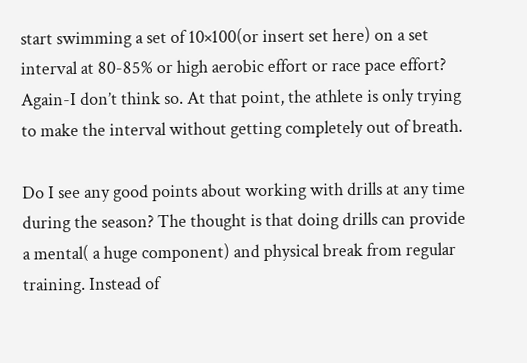start swimming a set of 10×100(or insert set here) on a set interval at 80-85% or high aerobic effort or race pace effort? Again-I don’t think so. At that point, the athlete is only trying to make the interval without getting completely out of breath.

Do I see any good points about working with drills at any time during the season? The thought is that doing drills can provide a mental( a huge component) and physical break from regular training. Instead of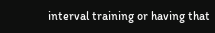interval training or having that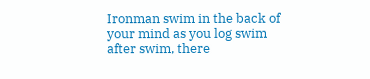Ironman swim in the back of your mind as you log swim after swim, there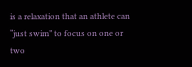is a relaxation that an athlete can “just swim” to focus on one or two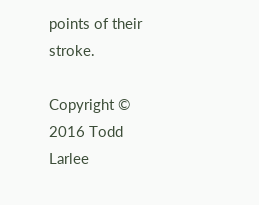points of their stroke.

Copyright © 2016 Todd Larlee